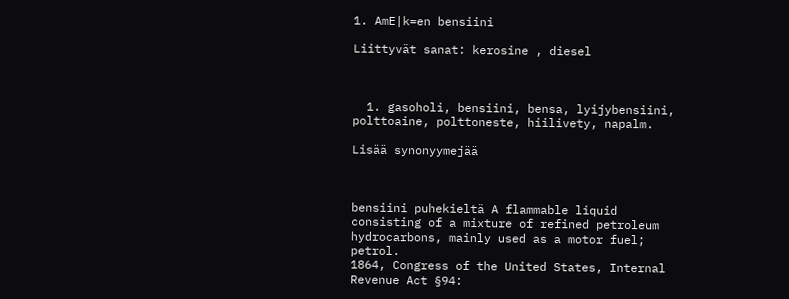1. AmE|k=en bensiini

Liittyvät sanat: kerosine , diesel



  1. gasoholi, bensiini, bensa, lyijybensiini, polttoaine, polttoneste, hiilivety, napalm.

Lisää synonyymejää



bensiini puhekieltä A flammable liquid consisting of a mixture of refined petroleum hydrocarbons, mainly used as a motor fuel; petrol.
1864, Congress of the United States, Internal Revenue Act §94: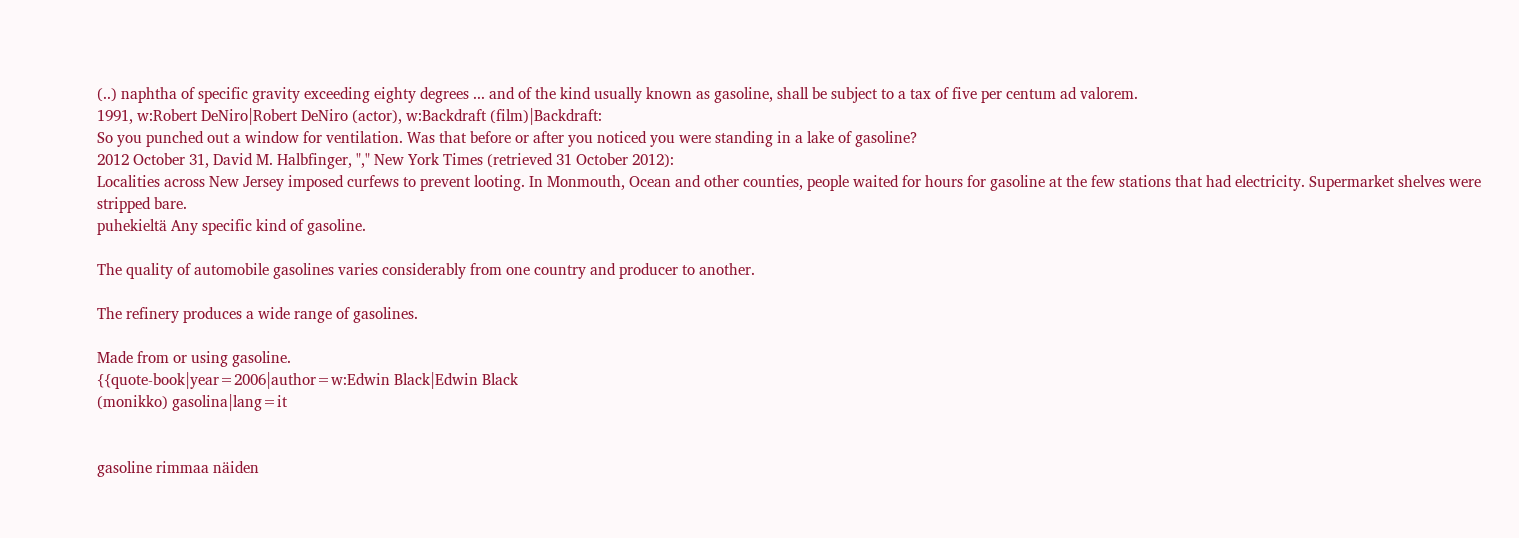(..) naphtha of specific gravity exceeding eighty degrees ... and of the kind usually known as gasoline, shall be subject to a tax of five per centum ad valorem.
1991, w:Robert DeNiro|Robert DeNiro (actor), w:Backdraft (film)|Backdraft:
So you punched out a window for ventilation. Was that before or after you noticed you were standing in a lake of gasoline?
2012 October 31, David M. Halbfinger, "," New York Times (retrieved 31 October 2012):
Localities across New Jersey imposed curfews to prevent looting. In Monmouth, Ocean and other counties, people waited for hours for gasoline at the few stations that had electricity. Supermarket shelves were stripped bare.
puhekieltä Any specific kind of gasoline.

The quality of automobile gasolines varies considerably from one country and producer to another.

The refinery produces a wide range of gasolines.

Made from or using gasoline.
{{quote-book|year=2006|author=w:Edwin Black|Edwin Black
(monikko) gasolina|lang=it


gasoline rimmaa näiden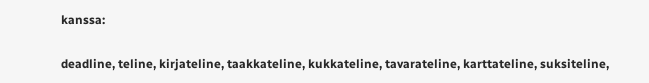kanssa:

deadline, teline, kirjateline, taakkateline, kukkateline, tavarateline, karttateline, suksiteline,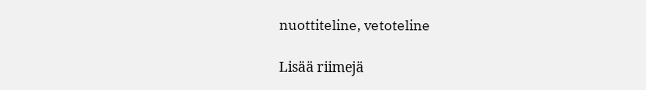nuottiteline, vetoteline

Lisää riimejä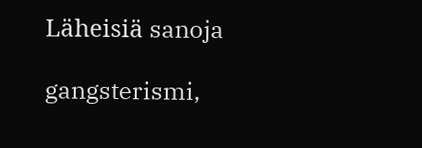Läheisiä sanoja

gangsterismi,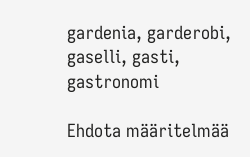gardenia, garderobi, gaselli, gasti, gastronomi

Ehdota määritelmää